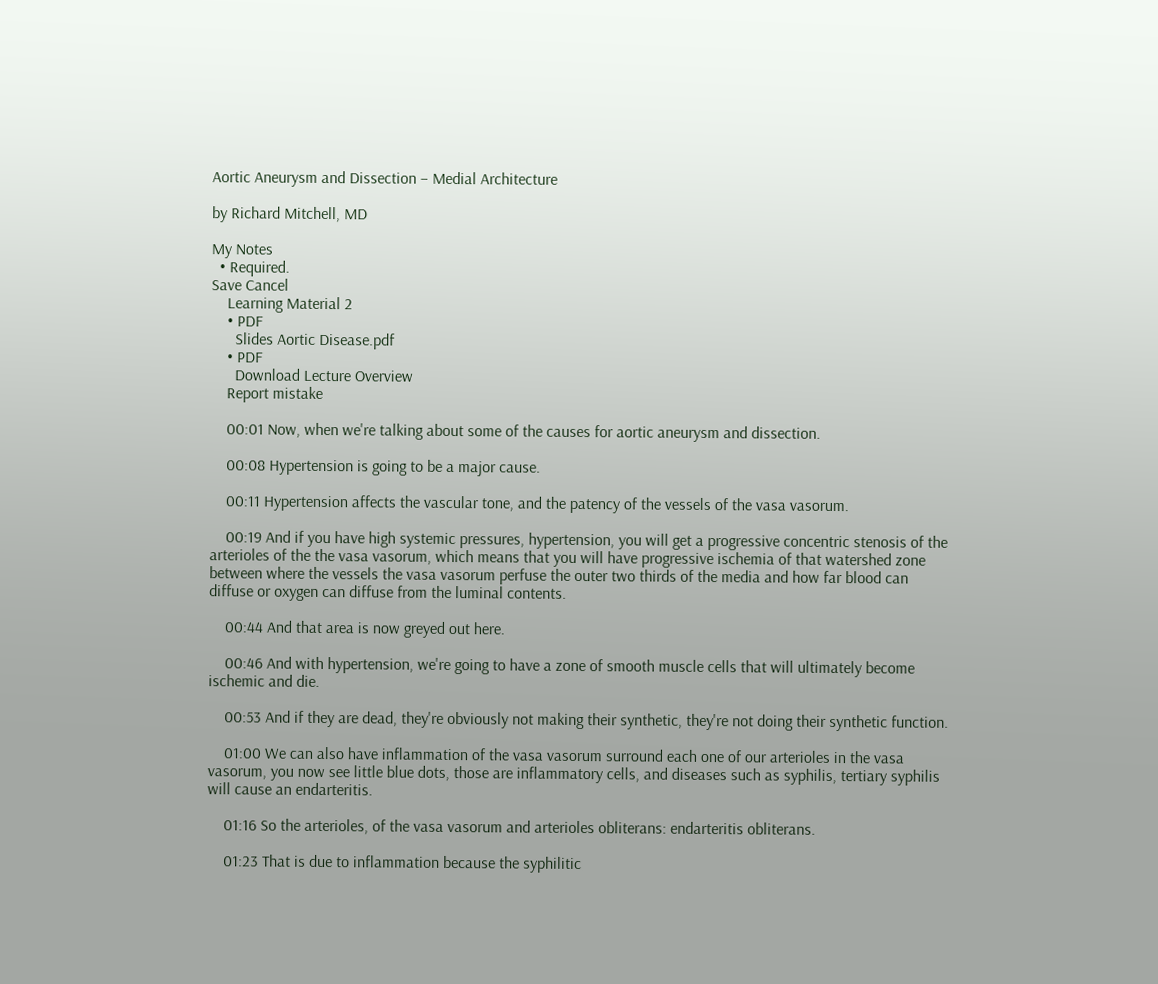Aortic Aneurysm and Dissection – Medial Architecture

by Richard Mitchell, MD

My Notes
  • Required.
Save Cancel
    Learning Material 2
    • PDF
      Slides Aortic Disease.pdf
    • PDF
      Download Lecture Overview
    Report mistake

    00:01 Now, when we're talking about some of the causes for aortic aneurysm and dissection.

    00:08 Hypertension is going to be a major cause.

    00:11 Hypertension affects the vascular tone, and the patency of the vessels of the vasa vasorum.

    00:19 And if you have high systemic pressures, hypertension, you will get a progressive concentric stenosis of the arterioles of the the vasa vasorum, which means that you will have progressive ischemia of that watershed zone between where the vessels the vasa vasorum perfuse the outer two thirds of the media and how far blood can diffuse or oxygen can diffuse from the luminal contents.

    00:44 And that area is now greyed out here.

    00:46 And with hypertension, we're going to have a zone of smooth muscle cells that will ultimately become ischemic and die.

    00:53 And if they are dead, they're obviously not making their synthetic, they're not doing their synthetic function.

    01:00 We can also have inflammation of the vasa vasorum surround each one of our arterioles in the vasa vasorum, you now see little blue dots, those are inflammatory cells, and diseases such as syphilis, tertiary syphilis will cause an endarteritis.

    01:16 So the arterioles, of the vasa vasorum and arterioles obliterans: endarteritis obliterans.

    01:23 That is due to inflammation because the syphilitic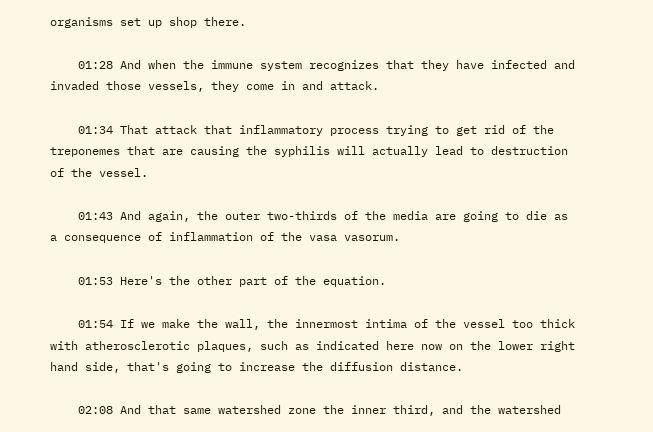organisms set up shop there.

    01:28 And when the immune system recognizes that they have infected and invaded those vessels, they come in and attack.

    01:34 That attack that inflammatory process trying to get rid of the treponemes that are causing the syphilis will actually lead to destruction of the vessel.

    01:43 And again, the outer two-thirds of the media are going to die as a consequence of inflammation of the vasa vasorum.

    01:53 Here's the other part of the equation.

    01:54 If we make the wall, the innermost intima of the vessel too thick with atherosclerotic plaques, such as indicated here now on the lower right hand side, that's going to increase the diffusion distance.

    02:08 And that same watershed zone the inner third, and the watershed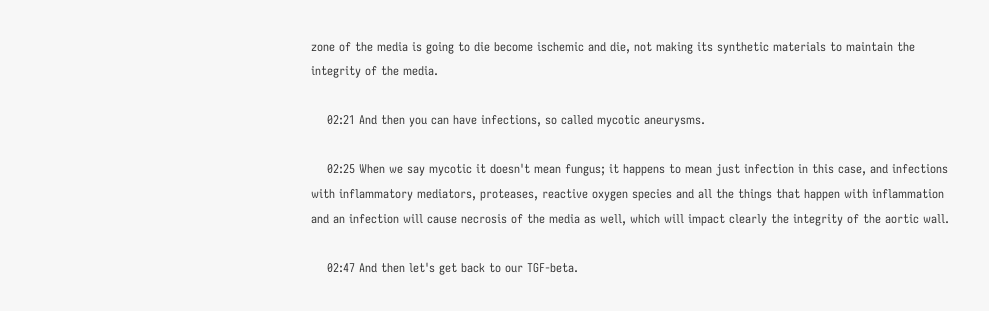zone of the media is going to die become ischemic and die, not making its synthetic materials to maintain the integrity of the media.

    02:21 And then you can have infections, so called mycotic aneurysms.

    02:25 When we say mycotic it doesn't mean fungus; it happens to mean just infection in this case, and infections with inflammatory mediators, proteases, reactive oxygen species and all the things that happen with inflammation and an infection will cause necrosis of the media as well, which will impact clearly the integrity of the aortic wall.

    02:47 And then let's get back to our TGF-beta.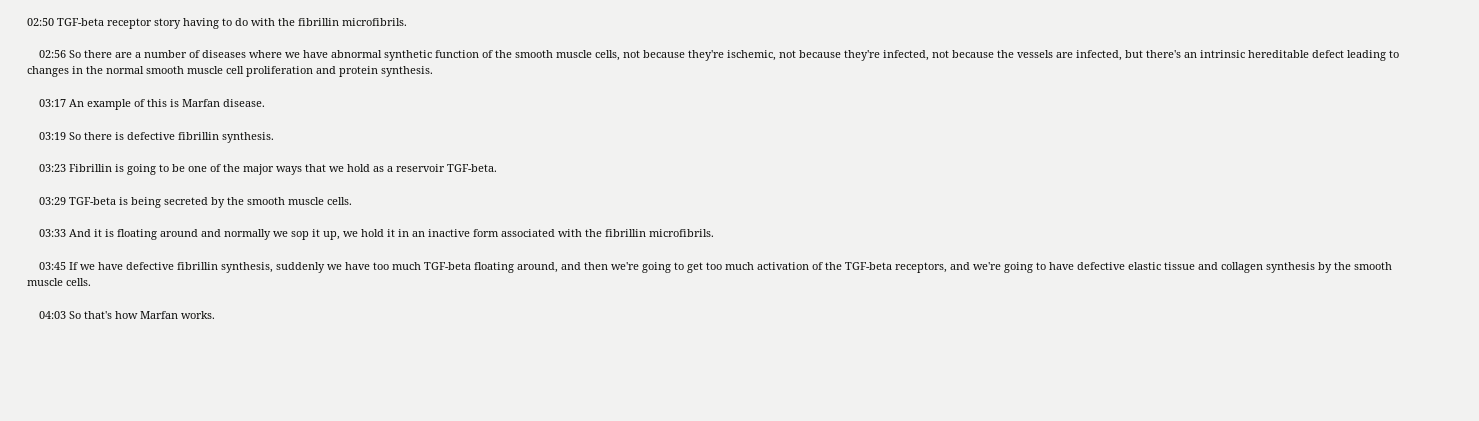02:50 TGF-beta receptor story having to do with the fibrillin microfibrils.

    02:56 So there are a number of diseases where we have abnormal synthetic function of the smooth muscle cells, not because they're ischemic, not because they're infected, not because the vessels are infected, but there's an intrinsic hereditable defect leading to changes in the normal smooth muscle cell proliferation and protein synthesis.

    03:17 An example of this is Marfan disease.

    03:19 So there is defective fibrillin synthesis.

    03:23 Fibrillin is going to be one of the major ways that we hold as a reservoir TGF-beta.

    03:29 TGF-beta is being secreted by the smooth muscle cells.

    03:33 And it is floating around and normally we sop it up, we hold it in an inactive form associated with the fibrillin microfibrils.

    03:45 If we have defective fibrillin synthesis, suddenly we have too much TGF-beta floating around, and then we're going to get too much activation of the TGF-beta receptors, and we're going to have defective elastic tissue and collagen synthesis by the smooth muscle cells.

    04:03 So that's how Marfan works.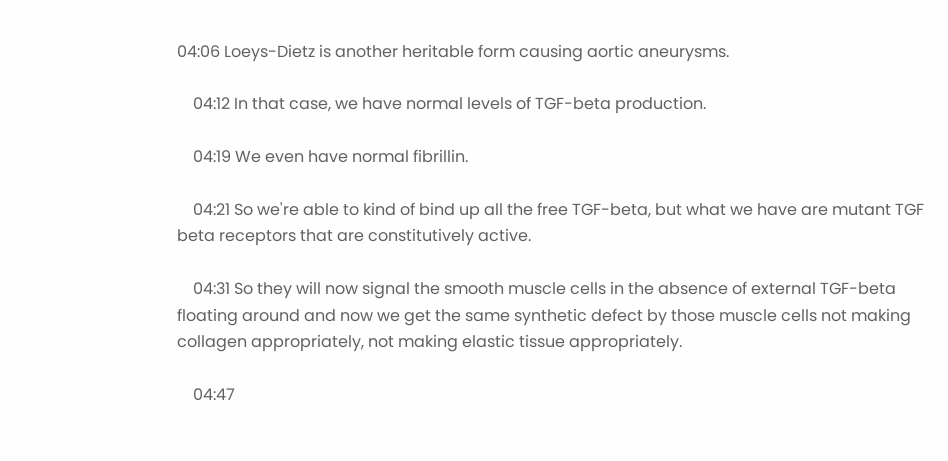04:06 Loeys-Dietz is another heritable form causing aortic aneurysms.

    04:12 In that case, we have normal levels of TGF-beta production.

    04:19 We even have normal fibrillin.

    04:21 So we're able to kind of bind up all the free TGF-beta, but what we have are mutant TGF beta receptors that are constitutively active.

    04:31 So they will now signal the smooth muscle cells in the absence of external TGF-beta floating around and now we get the same synthetic defect by those muscle cells not making collagen appropriately, not making elastic tissue appropriately.

    04:47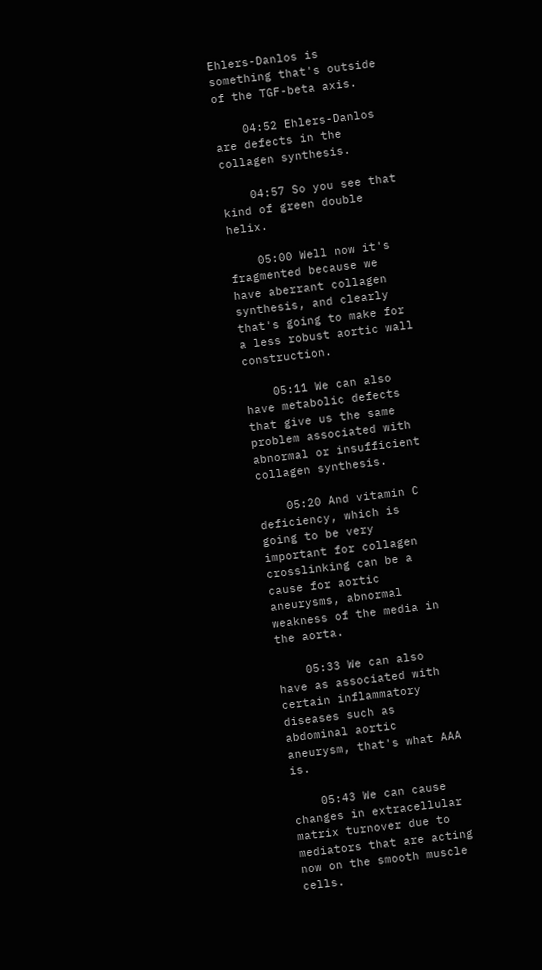Ehlers-Danlos is something that's outside of the TGF-beta axis.

    04:52 Ehlers-Danlos are defects in the collagen synthesis.

    04:57 So you see that kind of green double helix.

    05:00 Well now it's fragmented because we have aberrant collagen synthesis, and clearly that's going to make for a less robust aortic wall construction.

    05:11 We can also have metabolic defects that give us the same problem associated with abnormal or insufficient collagen synthesis.

    05:20 And vitamin C deficiency, which is going to be very important for collagen crosslinking can be a cause for aortic aneurysms, abnormal weakness of the media in the aorta.

    05:33 We can also have as associated with certain inflammatory diseases such as abdominal aortic aneurysm, that's what AAA is.

    05:43 We can cause changes in extracellular matrix turnover due to mediators that are acting now on the smooth muscle cells.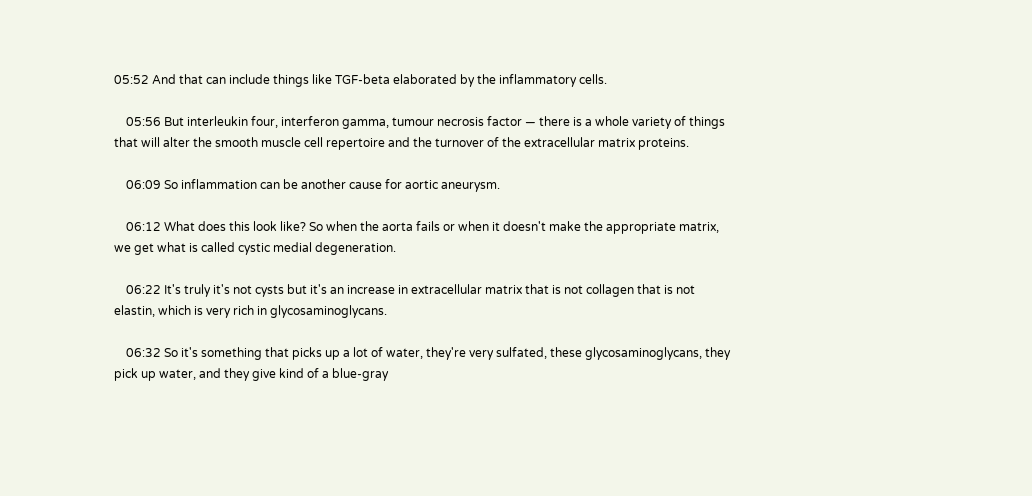05:52 And that can include things like TGF-beta elaborated by the inflammatory cells.

    05:56 But interleukin four, interferon gamma, tumour necrosis factor — there is a whole variety of things that will alter the smooth muscle cell repertoire and the turnover of the extracellular matrix proteins.

    06:09 So inflammation can be another cause for aortic aneurysm.

    06:12 What does this look like? So when the aorta fails or when it doesn't make the appropriate matrix, we get what is called cystic medial degeneration.

    06:22 It's truly it's not cysts but it's an increase in extracellular matrix that is not collagen that is not elastin, which is very rich in glycosaminoglycans.

    06:32 So it's something that picks up a lot of water, they're very sulfated, these glycosaminoglycans, they pick up water, and they give kind of a blue-gray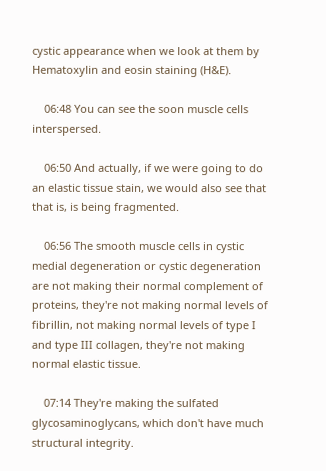cystic appearance when we look at them by Hematoxylin and eosin staining (H&E).

    06:48 You can see the soon muscle cells interspersed.

    06:50 And actually, if we were going to do an elastic tissue stain, we would also see that that is, is being fragmented.

    06:56 The smooth muscle cells in cystic medial degeneration or cystic degeneration are not making their normal complement of proteins, they're not making normal levels of fibrillin, not making normal levels of type I and type III collagen, they're not making normal elastic tissue.

    07:14 They're making the sulfated glycosaminoglycans, which don't have much structural integrity.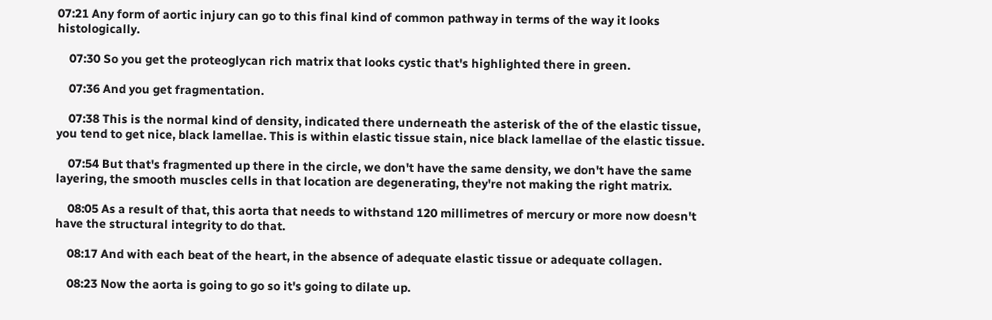07:21 Any form of aortic injury can go to this final kind of common pathway in terms of the way it looks histologically.

    07:30 So you get the proteoglycan rich matrix that looks cystic that's highlighted there in green.

    07:36 And you get fragmentation.

    07:38 This is the normal kind of density, indicated there underneath the asterisk of the of the elastic tissue, you tend to get nice, black lamellae. This is within elastic tissue stain, nice black lamellae of the elastic tissue.

    07:54 But that's fragmented up there in the circle, we don't have the same density, we don't have the same layering, the smooth muscles cells in that location are degenerating, they're not making the right matrix.

    08:05 As a result of that, this aorta that needs to withstand 120 millimetres of mercury or more now doesn't have the structural integrity to do that.

    08:17 And with each beat of the heart, in the absence of adequate elastic tissue or adequate collagen.

    08:23 Now the aorta is going to go so it's going to dilate up.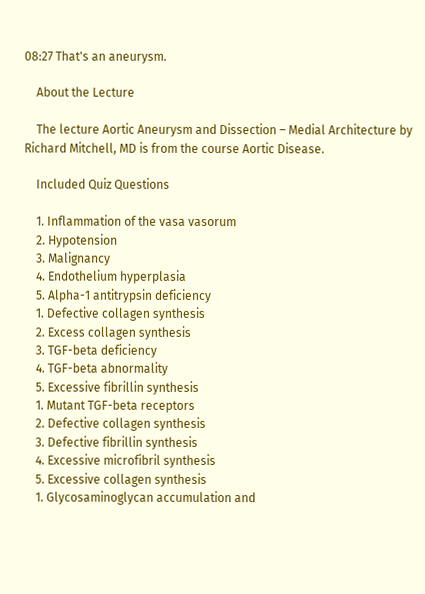08:27 That's an aneurysm.

    About the Lecture

    The lecture Aortic Aneurysm and Dissection – Medial Architecture by Richard Mitchell, MD is from the course Aortic Disease.

    Included Quiz Questions

    1. Inflammation of the vasa vasorum
    2. Hypotension
    3. Malignancy
    4. Endothelium hyperplasia
    5. Alpha-1 antitrypsin deficiency
    1. Defective collagen synthesis
    2. Excess collagen synthesis
    3. TGF-beta deficiency
    4. TGF-beta abnormality
    5. Excessive fibrillin synthesis
    1. Mutant TGF-beta receptors
    2. Defective collagen synthesis
    3. Defective fibrillin synthesis
    4. Excessive microfibril synthesis
    5. Excessive collagen synthesis
    1. Glycosaminoglycan accumulation and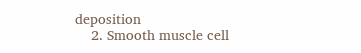deposition
    2. Smooth muscle cell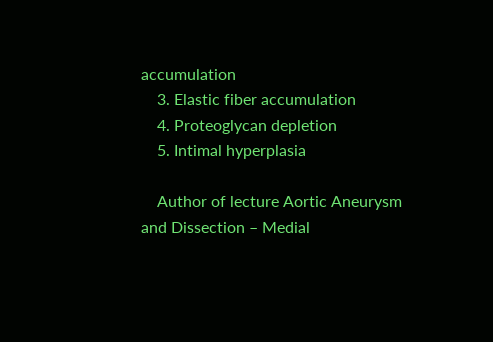accumulation
    3. Elastic fiber accumulation
    4. Proteoglycan depletion
    5. Intimal hyperplasia

    Author of lecture Aortic Aneurysm and Dissection – Medial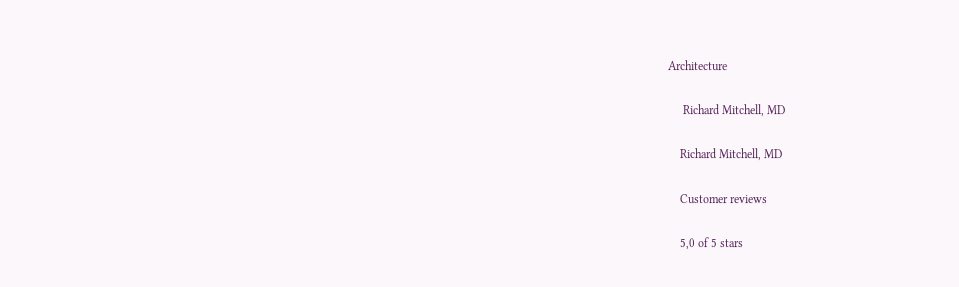Architecture

     Richard Mitchell, MD

    Richard Mitchell, MD

    Customer reviews

    5,0 of 5 stars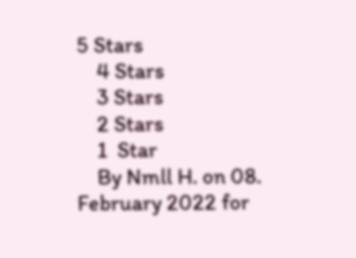5 Stars
    4 Stars
    3 Stars
    2 Stars
    1  Star
    By Nmll H. on 08. February 2022 for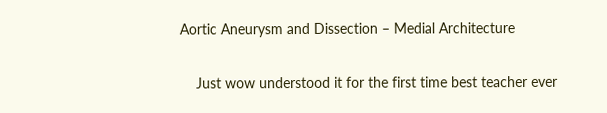Aortic Aneurysm and Dissection – Medial Architecture

    Just wow understood it for the first time best teacher ever